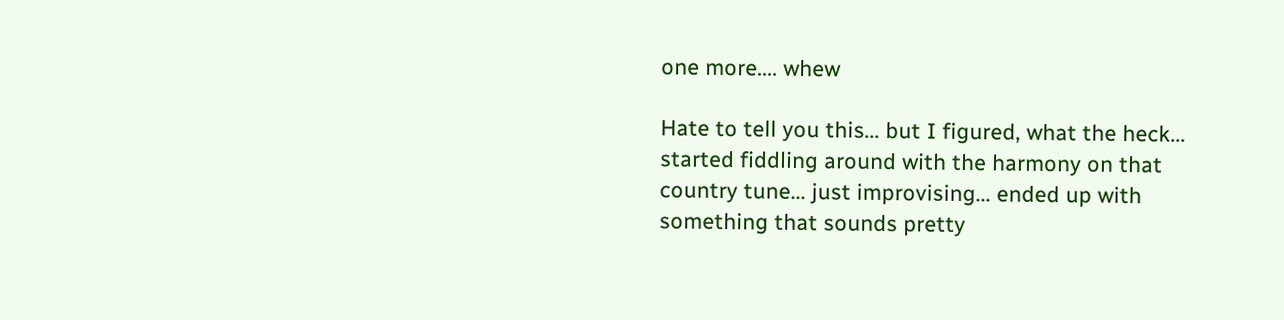one more.... whew

Hate to tell you this... but I figured, what the heck... started fiddling around with the harmony on that country tune... just improvising... ended up with something that sounds pretty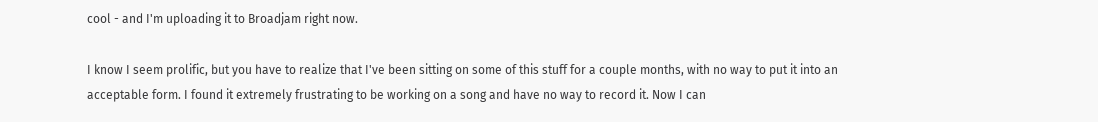cool - and I'm uploading it to Broadjam right now.

I know I seem prolific, but you have to realize that I've been sitting on some of this stuff for a couple months, with no way to put it into an acceptable form. I found it extremely frustrating to be working on a song and have no way to record it. Now I can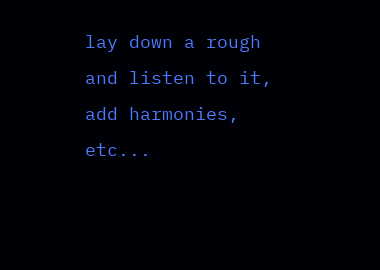lay down a rough and listen to it, add harmonies, etc...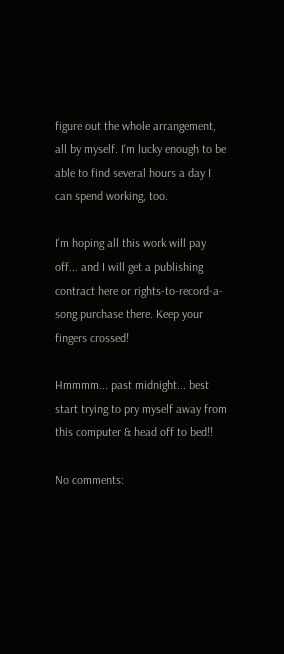figure out the whole arrangement, all by myself. I'm lucky enough to be able to find several hours a day I can spend working, too.

I'm hoping all this work will pay off... and I will get a publishing contract here or rights-to-record-a-song purchase there. Keep your fingers crossed!

Hmmmm... past midnight... best start trying to pry myself away from this computer & head off to bed!!

No comments: